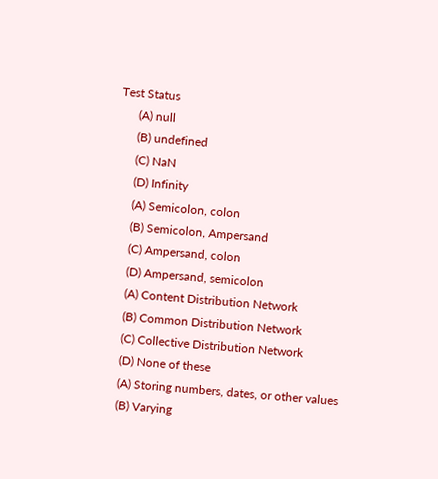Test Status
      (A) null
      (B) undefined
      (C) NaN
      (D) Infinity
      (A) Semicolon, colon
      (B) Semicolon, Ampersand
      (C) Ampersand, colon
      (D) Ampersand, semicolon
      (A) Content Distribution Network
      (B) Common Distribution Network
      (C) Collective Distribution Network
      (D) None of these
      (A) Storing numbers, dates, or other values
      (B) Varying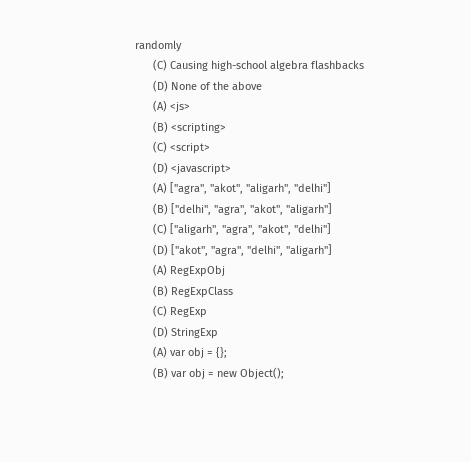randomly
      (C) Causing high-school algebra flashbacks
      (D) None of the above
      (A) <js>
      (B) <scripting>
      (C) <script>
      (D) <javascript>
      (A) ["agra", "akot", "aligarh", "delhi"]
      (B) ["delhi", "agra", "akot", "aligarh"]
      (C) ["aligarh", "agra", "akot", "delhi"]
      (D) ["akot", "agra", "delhi", "aligarh"]
      (A) RegExpObj
      (B) RegExpClass
      (C) RegExp
      (D) StringExp
      (A) var obj = {};
      (B) var obj = new Object();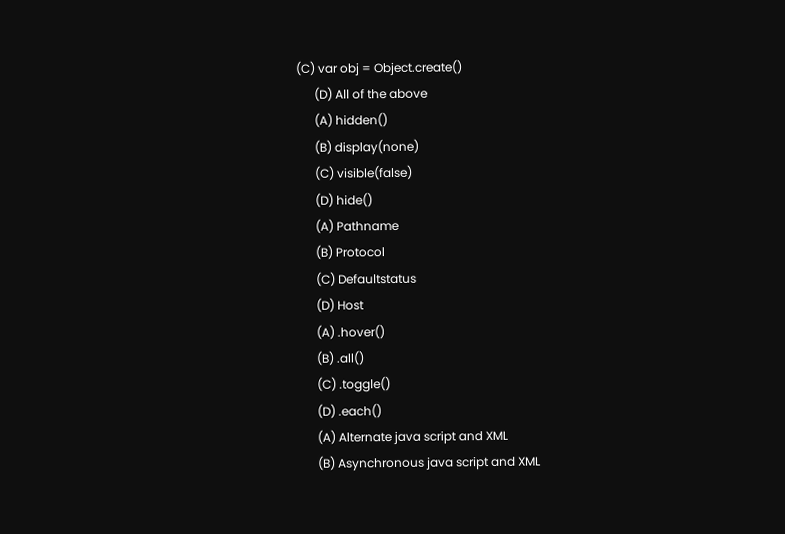(C) var obj = Object.create()
      (D) All of the above
      (A) hidden()
      (B) display(none)
      (C) visible(false)
      (D) hide()
      (A) Pathname
      (B) Protocol
      (C) Defaultstatus
      (D) Host
      (A) .hover()
      (B) .all()
      (C) .toggle()
      (D) .each()
      (A) Alternate java script and XML
      (B) Asynchronous java script and XML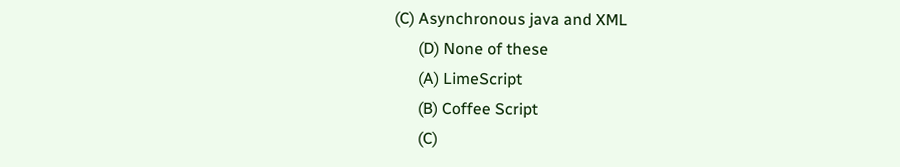(C) Asynchronous java and XML
      (D) None of these
      (A) LimeScript
      (B) Coffee Script
      (C)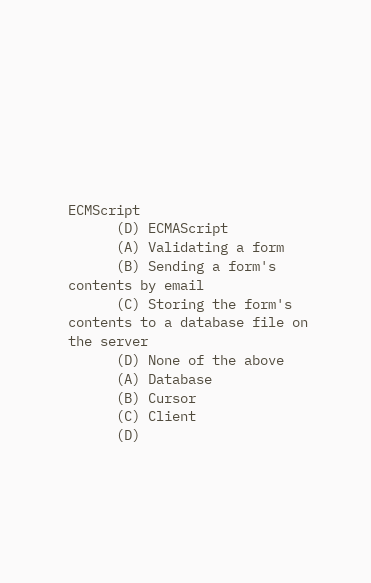ECMScript
      (D) ECMAScript
      (A) Validating a form
      (B) Sending a form's contents by email
      (C) Storing the form's contents to a database file on the server
      (D) None of the above
      (A) Database
      (B) Cursor
      (C) Client
      (D)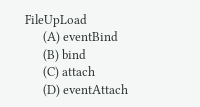FileUpLoad
      (A) eventBind
      (B) bind
      (C) attach
      (D) eventAttach